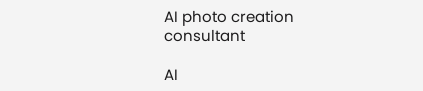AI photo creation consultant

AI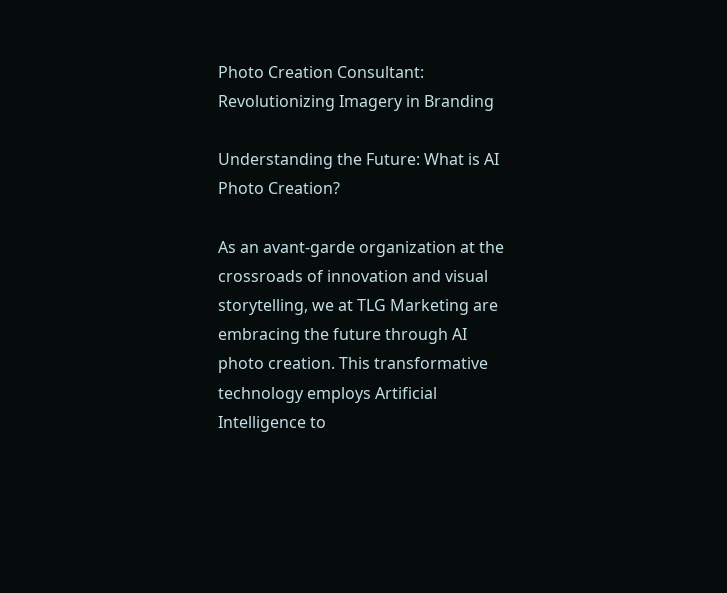Photo Creation Consultant: Revolutionizing Imagery in Branding

Understanding the Future: What is AI Photo Creation?

As an avant-garde organization at the crossroads of innovation and visual storytelling, we at TLG Marketing are embracing the future through AI photo creation. This transformative technology employs Artificial Intelligence to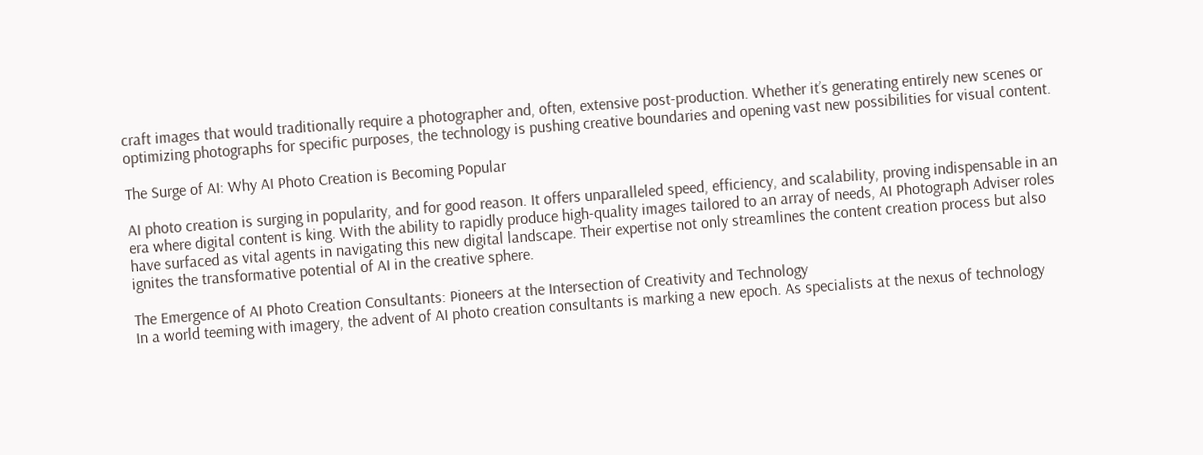craft images that would traditionally require a photographer and, often, extensive post-production. Whether it’s generating entirely new scenes or optimizing photographs for specific purposes, the technology is pushing creative boundaries and opening vast new possibilities for visual content.

The Surge of AI: Why AI Photo Creation is Becoming Popular

AI photo creation is surging in popularity, and for good reason. It offers unparalleled speed, efficiency, and scalability, proving indispensable in an era where digital content is king. With the ability to rapidly produce high-quality images tailored to an array of needs, AI Photograph Adviser roles have surfaced as vital agents in navigating this new digital landscape. Their expertise not only streamlines the content creation process but also ignites the transformative potential of AI in the creative sphere.

The Emergence of AI Photo Creation Consultants: Pioneers at the Intersection of Creativity and Technology
In a world teeming with imagery, the advent of AI photo creation consultants is marking a new epoch. As specialists at the nexus of technology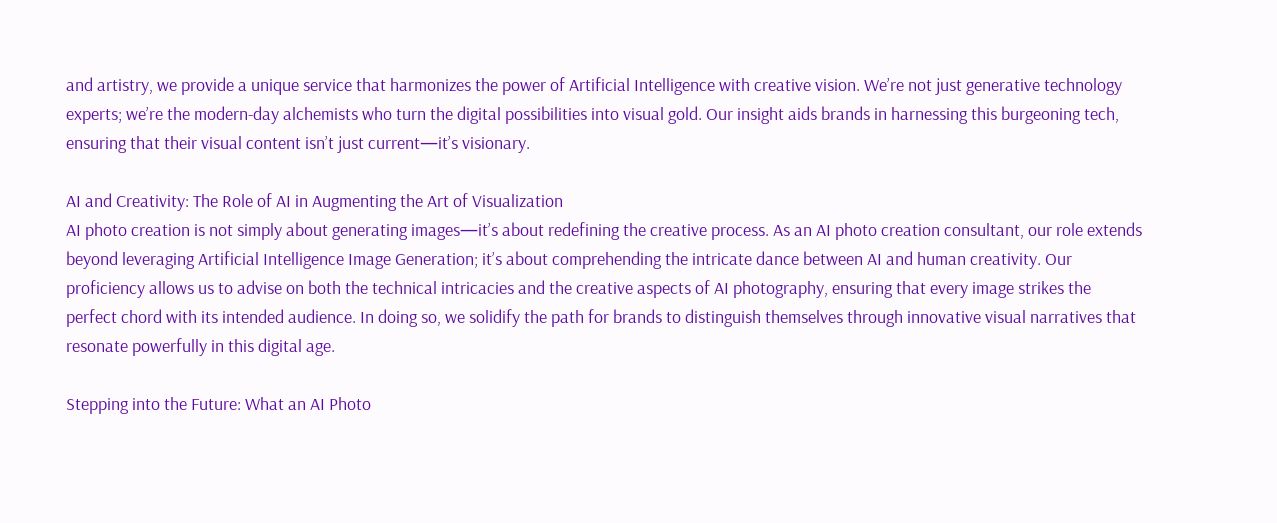and artistry, we provide a unique service that harmonizes the power of Artificial Intelligence with creative vision. We’re not just generative technology experts; we’re the modern-day alchemists who turn the digital possibilities into visual gold. Our insight aids brands in harnessing this burgeoning tech, ensuring that their visual content isn’t just current—it’s visionary.

AI and Creativity: The Role of AI in Augmenting the Art of Visualization
AI photo creation is not simply about generating images—it’s about redefining the creative process. As an AI photo creation consultant, our role extends beyond leveraging Artificial Intelligence Image Generation; it’s about comprehending the intricate dance between AI and human creativity. Our proficiency allows us to advise on both the technical intricacies and the creative aspects of AI photography, ensuring that every image strikes the perfect chord with its intended audience. In doing so, we solidify the path for brands to distinguish themselves through innovative visual narratives that resonate powerfully in this digital age.

Stepping into the Future: What an AI Photo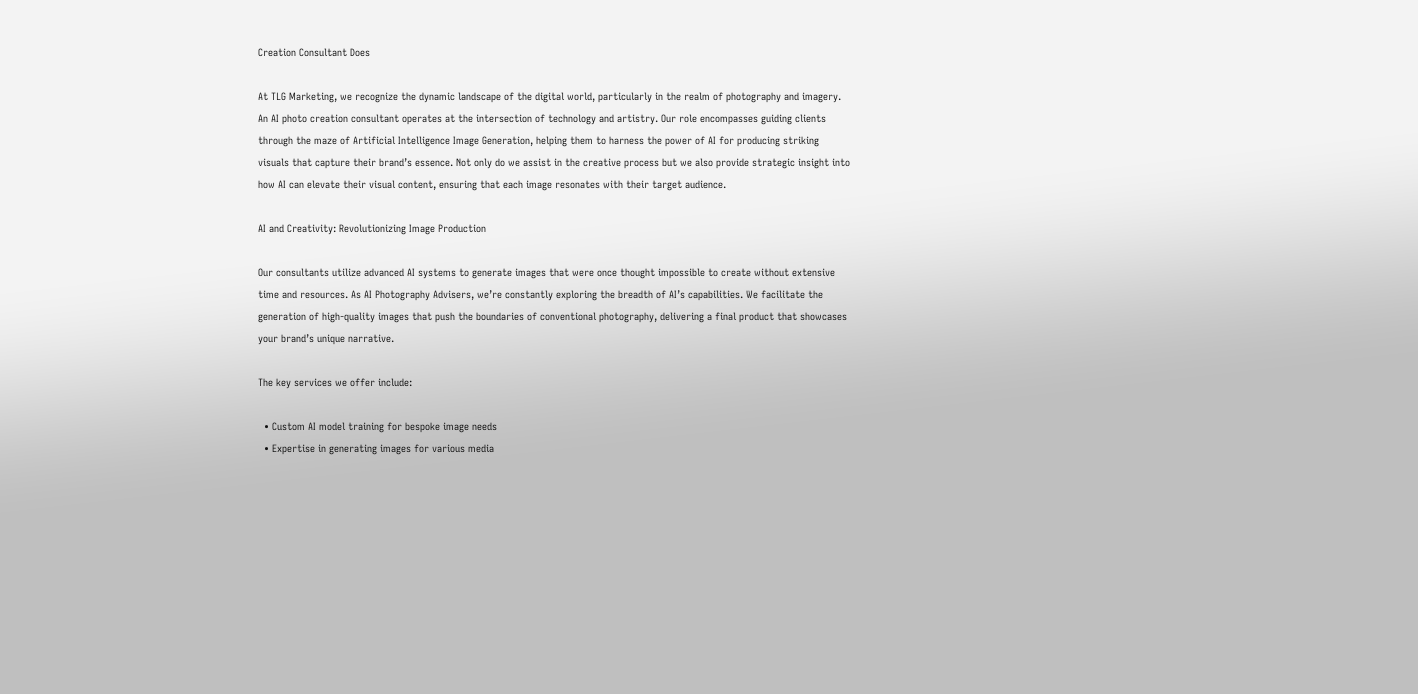Creation Consultant Does

At TLG Marketing, we recognize the dynamic landscape of the digital world, particularly in the realm of photography and imagery. An AI photo creation consultant operates at the intersection of technology and artistry. Our role encompasses guiding clients through the maze of Artificial Intelligence Image Generation, helping them to harness the power of AI for producing striking visuals that capture their brand’s essence. Not only do we assist in the creative process but we also provide strategic insight into how AI can elevate their visual content, ensuring that each image resonates with their target audience.

AI and Creativity: Revolutionizing Image Production

Our consultants utilize advanced AI systems to generate images that were once thought impossible to create without extensive time and resources. As AI Photography Advisers, we’re constantly exploring the breadth of AI’s capabilities. We facilitate the generation of high-quality images that push the boundaries of conventional photography, delivering a final product that showcases your brand’s unique narrative.

The key services we offer include:

  • Custom AI model training for bespoke image needs
  • Expertise in generating images for various media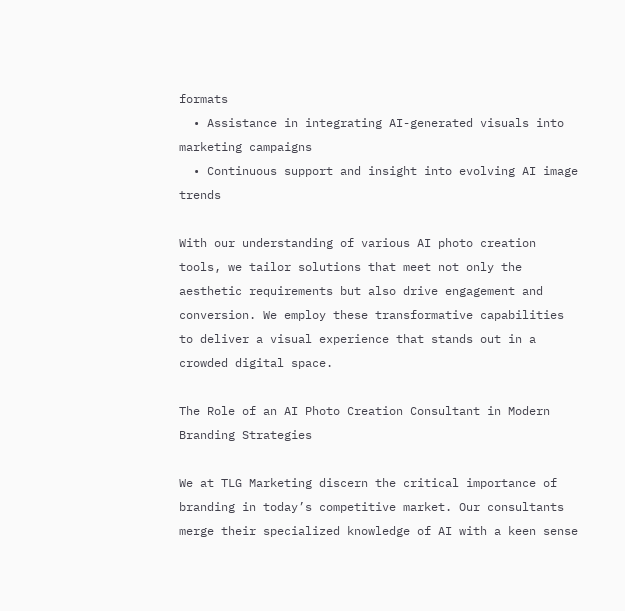formats
  • Assistance in integrating AI-generated visuals into marketing campaigns
  • Continuous support and insight into evolving AI image trends

With our understanding of various AI photo creation tools, we tailor solutions that meet not only the aesthetic requirements but also drive engagement and conversion. We employ these transformative capabilities to deliver a visual experience that stands out in a crowded digital space.

The Role of an AI Photo Creation Consultant in Modern Branding Strategies

We at TLG Marketing discern the critical importance of branding in today’s competitive market. Our consultants merge their specialized knowledge of AI with a keen sense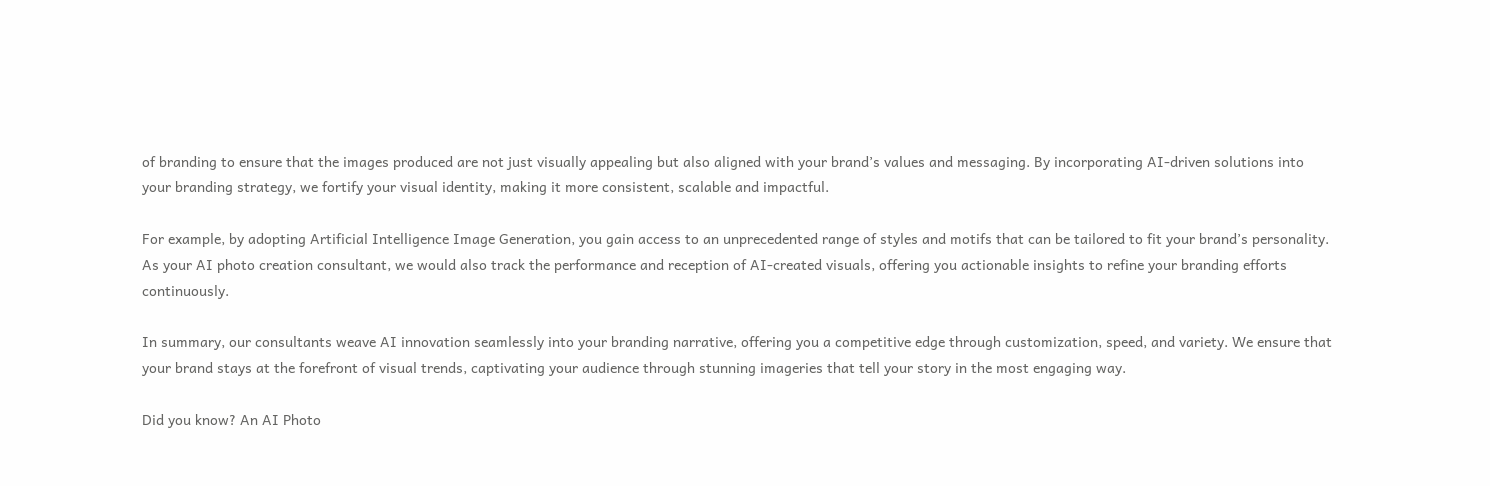of branding to ensure that the images produced are not just visually appealing but also aligned with your brand’s values and messaging. By incorporating AI-driven solutions into your branding strategy, we fortify your visual identity, making it more consistent, scalable and impactful.

For example, by adopting Artificial Intelligence Image Generation, you gain access to an unprecedented range of styles and motifs that can be tailored to fit your brand’s personality. As your AI photo creation consultant, we would also track the performance and reception of AI-created visuals, offering you actionable insights to refine your branding efforts continuously.

In summary, our consultants weave AI innovation seamlessly into your branding narrative, offering you a competitive edge through customization, speed, and variety. We ensure that your brand stays at the forefront of visual trends, captivating your audience through stunning imageries that tell your story in the most engaging way.

Did you know? An AI Photo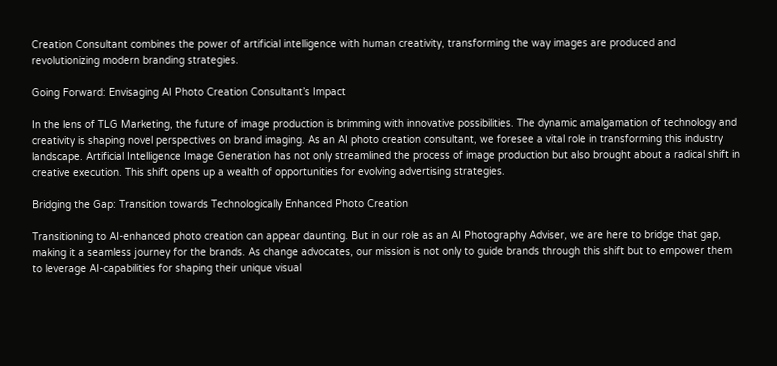Creation Consultant combines the power of artificial intelligence with human creativity, transforming the way images are produced and revolutionizing modern branding strategies.

Going Forward: Envisaging AI Photo Creation Consultant’s Impact

In the lens of TLG Marketing, the future of image production is brimming with innovative possibilities. The dynamic amalgamation of technology and creativity is shaping novel perspectives on brand imaging. As an AI photo creation consultant, we foresee a vital role in transforming this industry landscape. Artificial Intelligence Image Generation has not only streamlined the process of image production but also brought about a radical shift in creative execution. This shift opens up a wealth of opportunities for evolving advertising strategies.

Bridging the Gap: Transition towards Technologically Enhanced Photo Creation

Transitioning to AI-enhanced photo creation can appear daunting. But in our role as an AI Photography Adviser, we are here to bridge that gap, making it a seamless journey for the brands. As change advocates, our mission is not only to guide brands through this shift but to empower them to leverage AI-capabilities for shaping their unique visual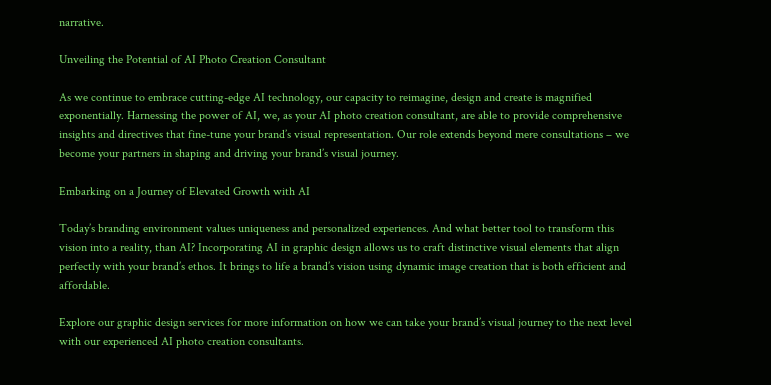narrative.

Unveiling the Potential of AI Photo Creation Consultant

As we continue to embrace cutting-edge AI technology, our capacity to reimagine, design and create is magnified exponentially. Harnessing the power of AI, we, as your AI photo creation consultant, are able to provide comprehensive insights and directives that fine-tune your brand’s visual representation. Our role extends beyond mere consultations – we become your partners in shaping and driving your brand’s visual journey.

Embarking on a Journey of Elevated Growth with AI

Today’s branding environment values uniqueness and personalized experiences. And what better tool to transform this vision into a reality, than AI? Incorporating AI in graphic design allows us to craft distinctive visual elements that align perfectly with your brand’s ethos. It brings to life a brand’s vision using dynamic image creation that is both efficient and affordable.

Explore our graphic design services for more information on how we can take your brand’s visual journey to the next level with our experienced AI photo creation consultants.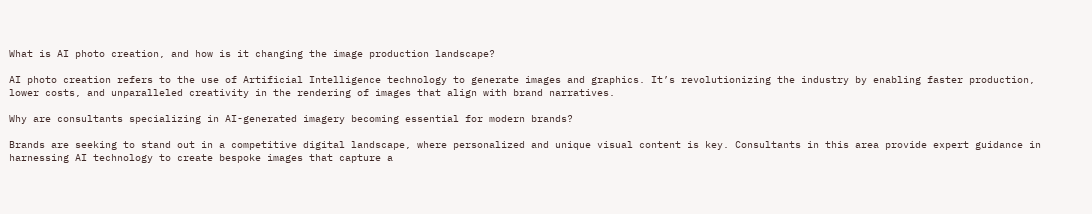What is AI photo creation, and how is it changing the image production landscape?

AI photo creation refers to the use of Artificial Intelligence technology to generate images and graphics. It’s revolutionizing the industry by enabling faster production, lower costs, and unparalleled creativity in the rendering of images that align with brand narratives.

Why are consultants specializing in AI-generated imagery becoming essential for modern brands?

Brands are seeking to stand out in a competitive digital landscape, where personalized and unique visual content is key. Consultants in this area provide expert guidance in harnessing AI technology to create bespoke images that capture a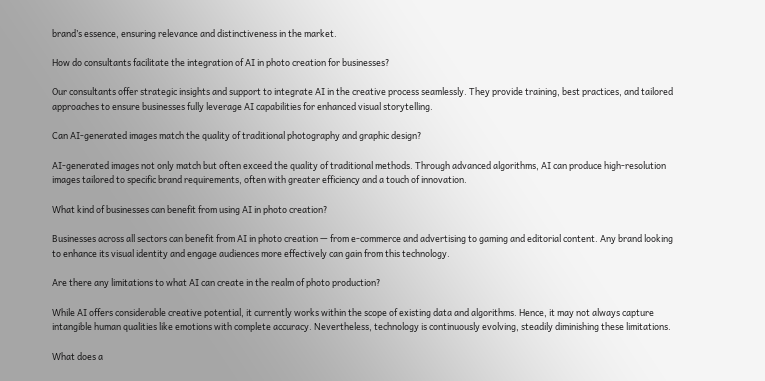brand’s essence, ensuring relevance and distinctiveness in the market.

How do consultants facilitate the integration of AI in photo creation for businesses?

Our consultants offer strategic insights and support to integrate AI in the creative process seamlessly. They provide training, best practices, and tailored approaches to ensure businesses fully leverage AI capabilities for enhanced visual storytelling.

Can AI-generated images match the quality of traditional photography and graphic design?

AI-generated images not only match but often exceed the quality of traditional methods. Through advanced algorithms, AI can produce high-resolution images tailored to specific brand requirements, often with greater efficiency and a touch of innovation.

What kind of businesses can benefit from using AI in photo creation?

Businesses across all sectors can benefit from AI in photo creation — from e-commerce and advertising to gaming and editorial content. Any brand looking to enhance its visual identity and engage audiences more effectively can gain from this technology.

Are there any limitations to what AI can create in the realm of photo production?

While AI offers considerable creative potential, it currently works within the scope of existing data and algorithms. Hence, it may not always capture intangible human qualities like emotions with complete accuracy. Nevertheless, technology is continuously evolving, steadily diminishing these limitations.

What does a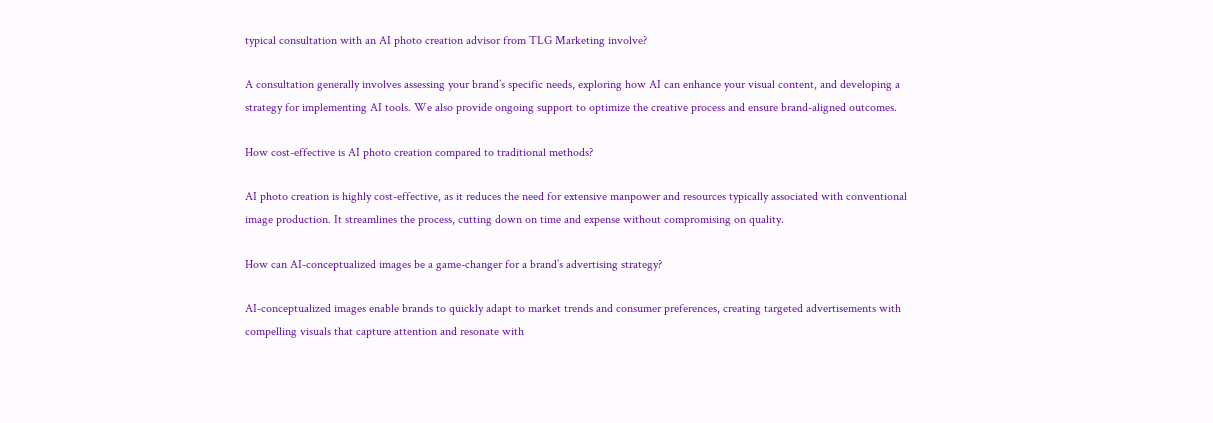typical consultation with an AI photo creation advisor from TLG Marketing involve?

A consultation generally involves assessing your brand’s specific needs, exploring how AI can enhance your visual content, and developing a strategy for implementing AI tools. We also provide ongoing support to optimize the creative process and ensure brand-aligned outcomes.

How cost-effective is AI photo creation compared to traditional methods?

AI photo creation is highly cost-effective, as it reduces the need for extensive manpower and resources typically associated with conventional image production. It streamlines the process, cutting down on time and expense without compromising on quality.

How can AI-conceptualized images be a game-changer for a brand’s advertising strategy?

AI-conceptualized images enable brands to quickly adapt to market trends and consumer preferences, creating targeted advertisements with compelling visuals that capture attention and resonate with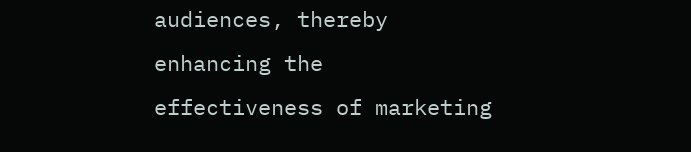audiences, thereby enhancing the effectiveness of marketing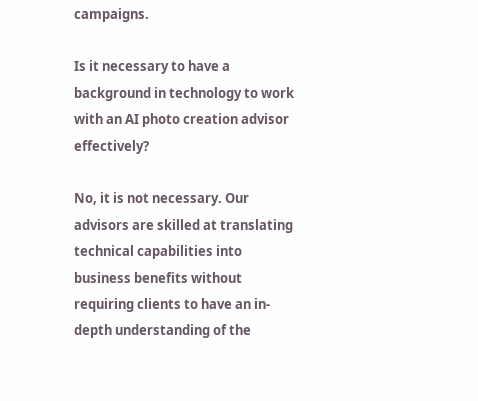campaigns.

Is it necessary to have a background in technology to work with an AI photo creation advisor effectively?

No, it is not necessary. Our advisors are skilled at translating technical capabilities into business benefits without requiring clients to have an in-depth understanding of the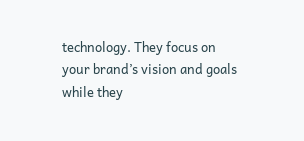technology. They focus on your brand’s vision and goals while they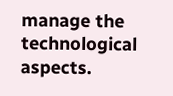manage the technological aspects.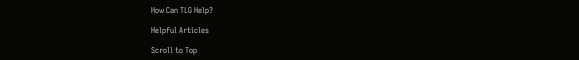How Can TLG Help?

Helpful Articles

Scroll to Top